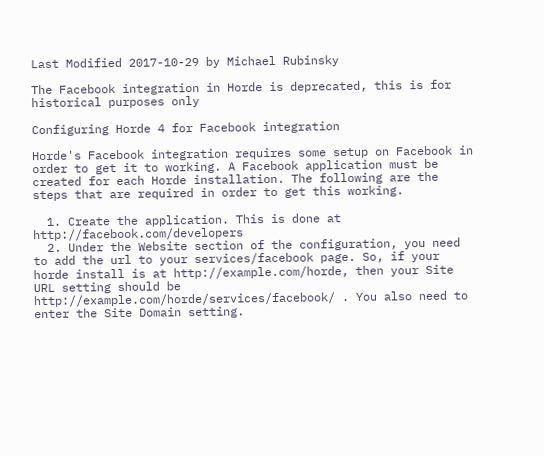Last Modified 2017-10-29 by Michael Rubinsky

The Facebook integration in Horde is deprecated, this is for historical purposes only

Configuring Horde 4 for Facebook integration

Horde's Facebook integration requires some setup on Facebook in order to get it to working. A Facebook application must be created for each Horde installation. The following are the steps that are required in order to get this working.

  1. Create the application. This is done at http://facebook.com/developers
  2. Under the Website section of the configuration, you need to add the url to your services/facebook page. So, if your horde install is at http://example.com/horde, then your Site URL setting should be http://example.com/horde/services/facebook/ . You also need to enter the Site Domain setting.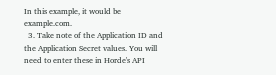In this example, it would be example.com.
  3. Take note of the Application ID and the Application Secret values. You will need to enter these in Horde's API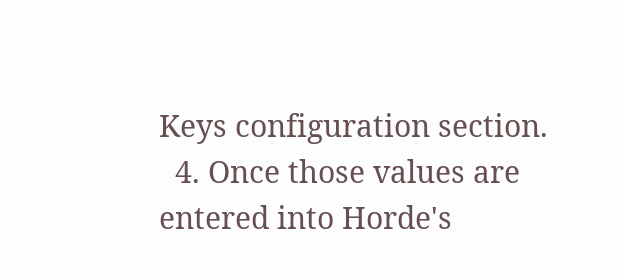Keys configuration section.
  4. Once those values are entered into Horde's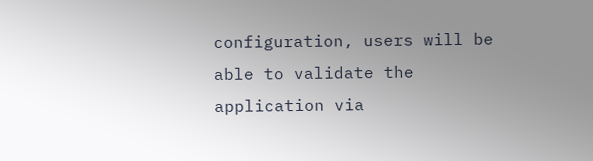configuration, users will be able to validate the application via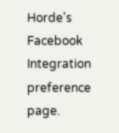Horde's Facebook Integration preference page.